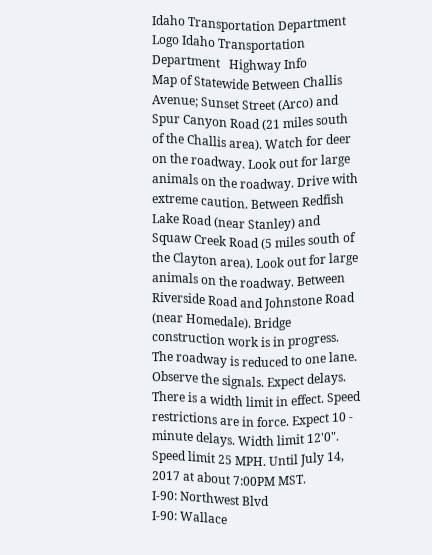Idaho Transportation Department Logo Idaho Transportation Department   Highway Info
Map of Statewide Between Challis Avenue; Sunset Street (Arco) and Spur Canyon Road (21 miles south of the Challis area). Watch for deer on the roadway. Look out for large animals on the roadway. Drive with extreme caution. Between Redfish Lake Road (near Stanley) and Squaw Creek Road (5 miles south of the Clayton area). Look out for large animals on the roadway. Between Riverside Road and Johnstone Road (near Homedale). Bridge construction work is in progress. The roadway is reduced to one lane. Observe the signals. Expect delays. There is a width limit in effect. Speed restrictions are in force. Expect 10 - minute delays. Width limit 12'0". Speed limit 25 MPH. Until July 14, 2017 at about 7:00PM MST.
I-90: Northwest Blvd
I-90: Wallace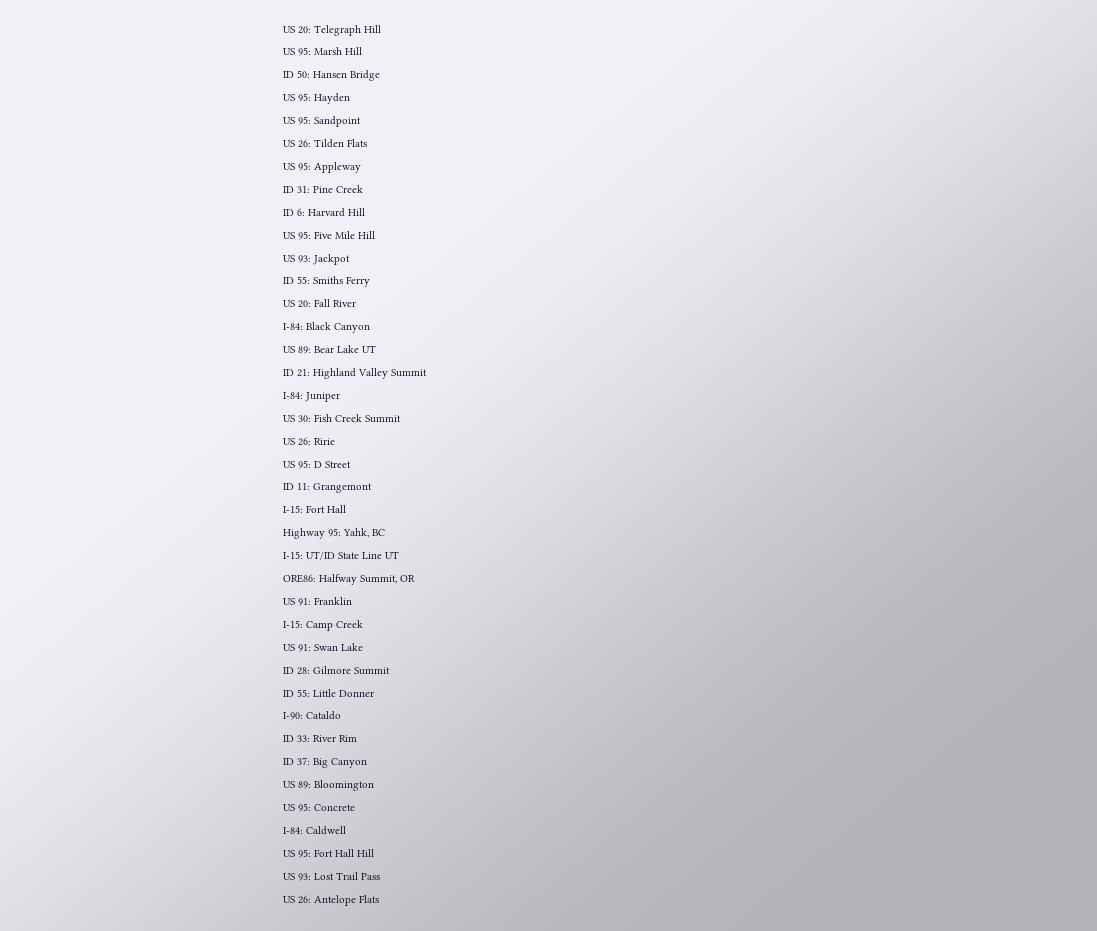US 20: Telegraph Hill
US 95: Marsh Hill
ID 50: Hansen Bridge
US 95: Hayden
US 95: Sandpoint
US 26: Tilden Flats
US 95: Appleway
ID 31: Pine Creek
ID 6: Harvard Hill
US 95: Five Mile Hill
US 93: Jackpot
ID 55: Smiths Ferry
US 20: Fall River
I-84: Black Canyon
US 89: Bear Lake UT
ID 21: Highland Valley Summit
I-84: Juniper
US 30: Fish Creek Summit
US 26: Ririe
US 95: D Street
ID 11: Grangemont
I-15: Fort Hall
Highway 95: Yahk, BC
I-15: UT/ID State Line UT
ORE86: Halfway Summit, OR
US 91: Franklin
I-15: Camp Creek
US 91: Swan Lake
ID 28: Gilmore Summit
ID 55: Little Donner
I-90: Cataldo
ID 33: River Rim
ID 37: Big Canyon
US 89: Bloomington
US 95: Concrete
I-84: Caldwell
US 95: Fort Hall Hill
US 93: Lost Trail Pass
US 26: Antelope Flats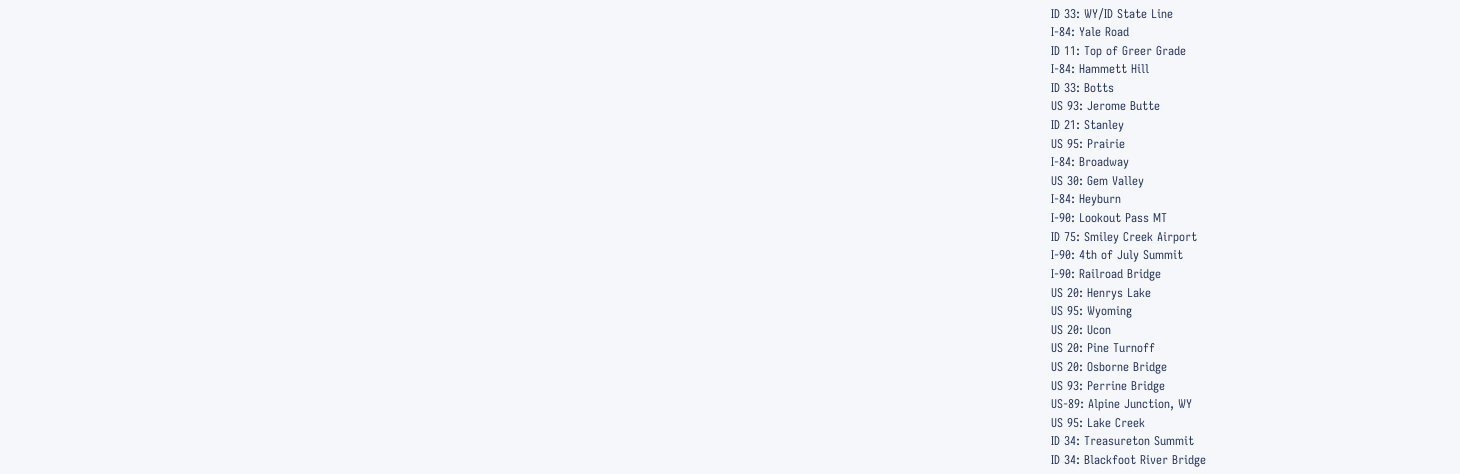ID 33: WY/ID State Line
I-84: Yale Road
ID 11: Top of Greer Grade
I-84: Hammett Hill
ID 33: Botts
US 93: Jerome Butte
ID 21: Stanley
US 95: Prairie
I-84: Broadway
US 30: Gem Valley
I-84: Heyburn
I-90: Lookout Pass MT
ID 75: Smiley Creek Airport
I-90: 4th of July Summit
I-90: Railroad Bridge
US 20: Henrys Lake
US 95: Wyoming
US 20: Ucon
US 20: Pine Turnoff
US 20: Osborne Bridge
US 93: Perrine Bridge
US-89: Alpine Junction, WY
US 95: Lake Creek
ID 34: Treasureton Summit
ID 34: Blackfoot River Bridge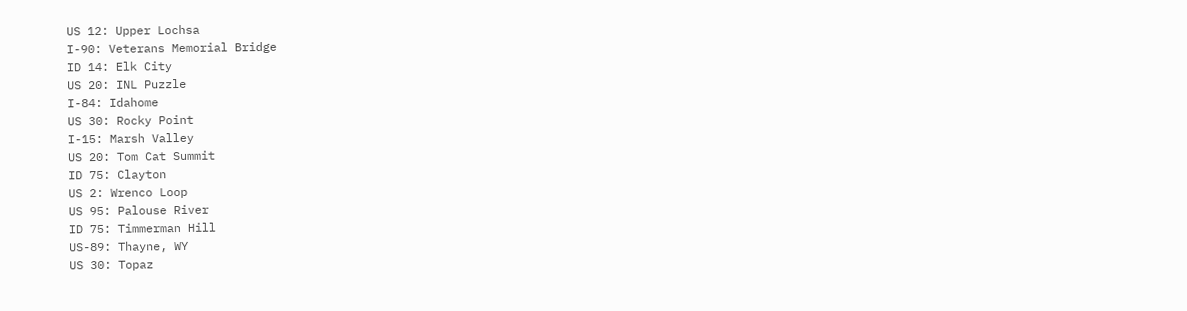US 12: Upper Lochsa
I-90: Veterans Memorial Bridge
ID 14: Elk City
US 20: INL Puzzle
I-84: Idahome
US 30: Rocky Point
I-15: Marsh Valley
US 20: Tom Cat Summit
ID 75: Clayton
US 2: Wrenco Loop
US 95: Palouse River
ID 75: Timmerman Hill
US-89: Thayne, WY
US 30: Topaz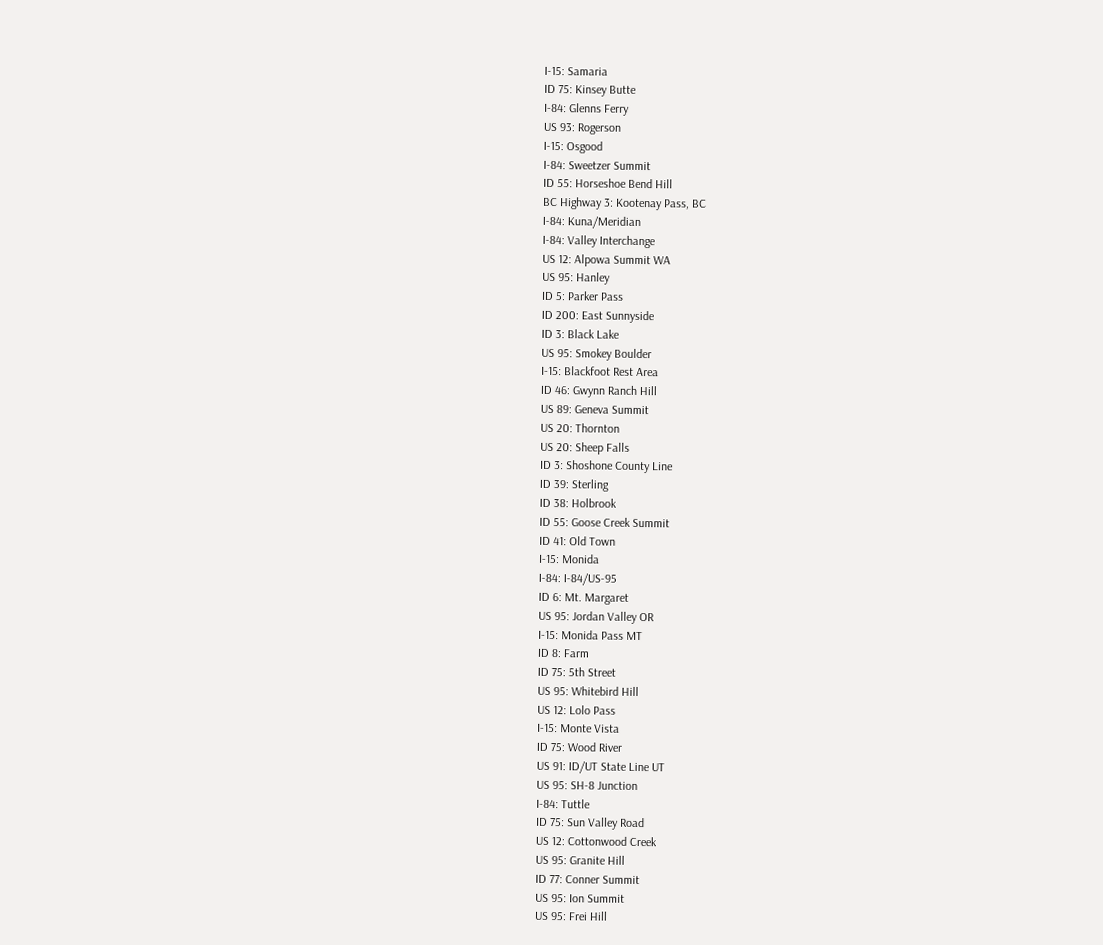I-15: Samaria
ID 75: Kinsey Butte
I-84: Glenns Ferry
US 93: Rogerson
I-15: Osgood
I-84: Sweetzer Summit
ID 55: Horseshoe Bend Hill
BC Highway 3: Kootenay Pass, BC
I-84: Kuna/Meridian
I-84: Valley Interchange
US 12: Alpowa Summit WA
US 95: Hanley
ID 5: Parker Pass
ID 200: East Sunnyside
ID 3: Black Lake
US 95: Smokey Boulder
I-15: Blackfoot Rest Area
ID 46: Gwynn Ranch Hill
US 89: Geneva Summit
US 20: Thornton
US 20: Sheep Falls
ID 3: Shoshone County Line
ID 39: Sterling
ID 38: Holbrook
ID 55: Goose Creek Summit
ID 41: Old Town
I-15: Monida
I-84: I-84/US-95
ID 6: Mt. Margaret
US 95: Jordan Valley OR
I-15: Monida Pass MT
ID 8: Farm
ID 75: 5th Street
US 95: Whitebird Hill
US 12: Lolo Pass
I-15: Monte Vista
ID 75: Wood River
US 91: ID/UT State Line UT
US 95: SH-8 Junction
I-84: Tuttle
ID 75: Sun Valley Road
US 12: Cottonwood Creek
US 95: Granite Hill
ID 77: Conner Summit
US 95: Ion Summit
US 95: Frei Hill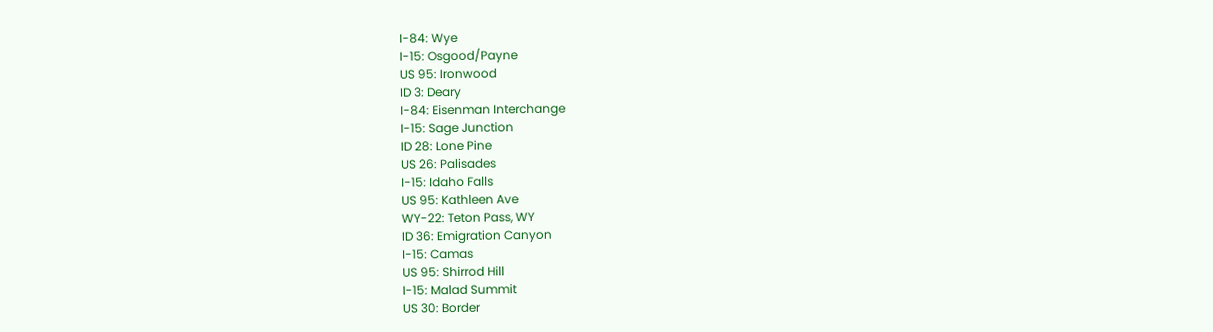I-84: Wye
I-15: Osgood/Payne
US 95: Ironwood
ID 3: Deary
I-84: Eisenman Interchange
I-15: Sage Junction
ID 28: Lone Pine
US 26: Palisades
I-15: Idaho Falls
US 95: Kathleen Ave
WY-22: Teton Pass, WY
ID 36: Emigration Canyon
I-15: Camas
US 95: Shirrod Hill
I-15: Malad Summit
US 30: Border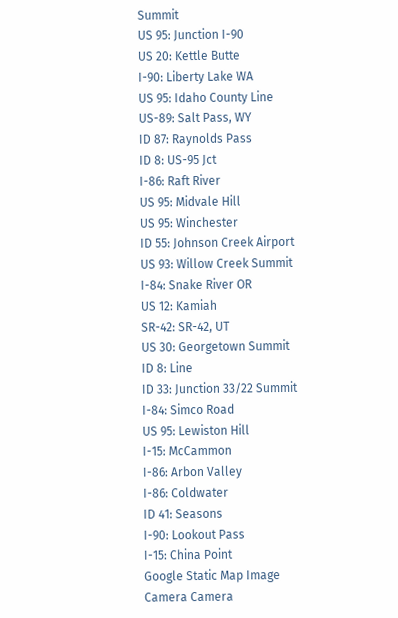Summit
US 95: Junction I-90
US 20: Kettle Butte
I-90: Liberty Lake WA
US 95: Idaho County Line
US-89: Salt Pass, WY
ID 87: Raynolds Pass
ID 8: US-95 Jct
I-86: Raft River
US 95: Midvale Hill
US 95: Winchester
ID 55: Johnson Creek Airport
US 93: Willow Creek Summit
I-84: Snake River OR
US 12: Kamiah
SR-42: SR-42, UT
US 30: Georgetown Summit
ID 8: Line
ID 33: Junction 33/22 Summit
I-84: Simco Road
US 95: Lewiston Hill
I-15: McCammon
I-86: Arbon Valley
I-86: Coldwater
ID 41: Seasons
I-90: Lookout Pass
I-15: China Point
Google Static Map Image
Camera Camera